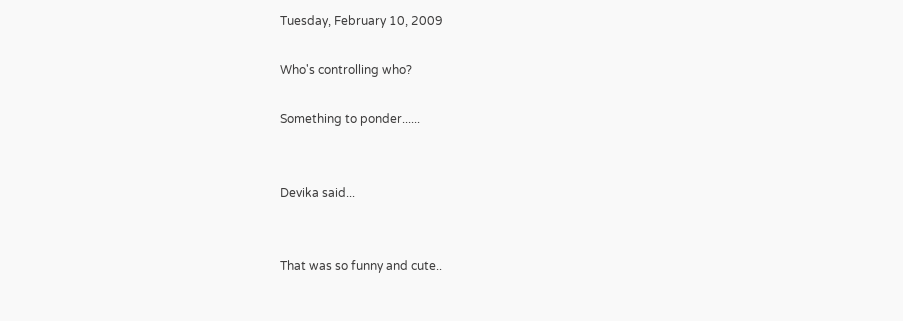Tuesday, February 10, 2009

Who's controlling who?

Something to ponder......


Devika said...


That was so funny and cute..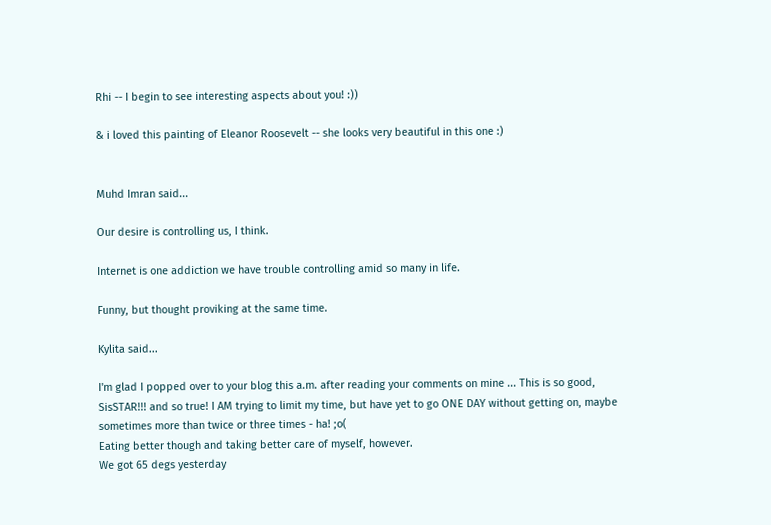Rhi -- I begin to see interesting aspects about you! :))

& i loved this painting of Eleanor Roosevelt -- she looks very beautiful in this one :)


Muhd Imran said...

Our desire is controlling us, I think.

Internet is one addiction we have trouble controlling amid so many in life.

Funny, but thought proviking at the same time.

Kylita said...

I'm glad I popped over to your blog this a.m. after reading your comments on mine ... This is so good, SisSTAR!!! and so true! I AM trying to limit my time, but have yet to go ONE DAY without getting on, maybe sometimes more than twice or three times - ha! ;o(
Eating better though and taking better care of myself, however.
We got 65 degs yesterday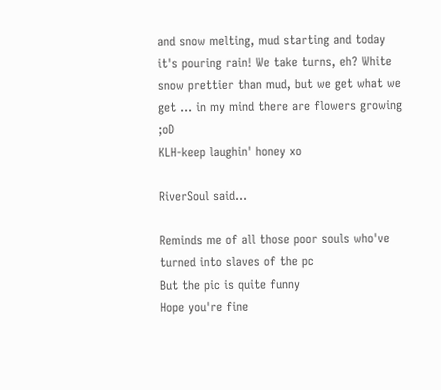and snow melting, mud starting and today it's pouring rain! We take turns, eh? White snow prettier than mud, but we get what we get ... in my mind there are flowers growing ;oD
KLH-keep laughin' honey xo

RiverSoul said...

Reminds me of all those poor souls who've turned into slaves of the pc
But the pic is quite funny
Hope you're fine